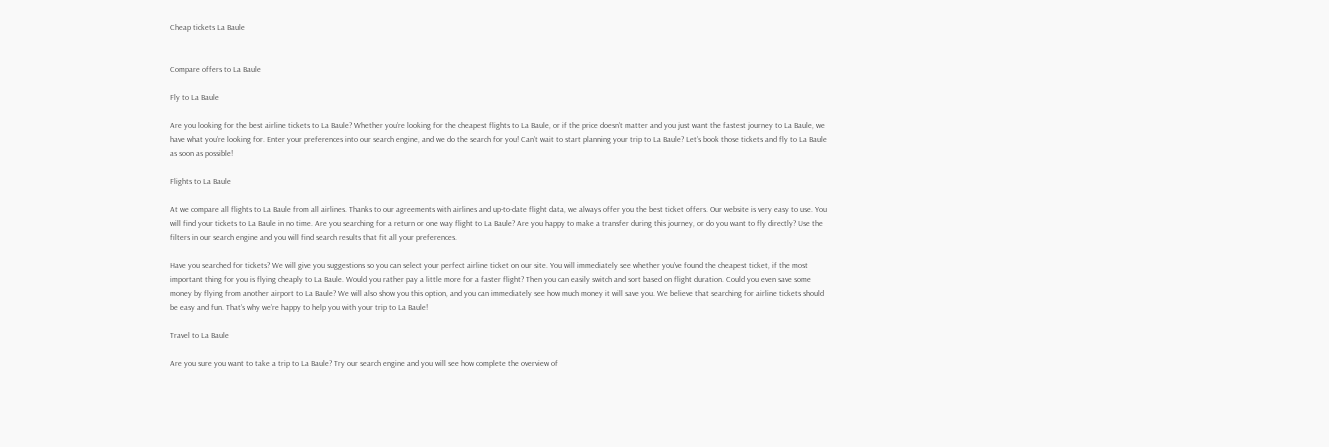Cheap tickets La Baule


Compare offers to La Baule

Fly to La Baule

Are you looking for the best airline tickets to La Baule? Whether you’re looking for the cheapest flights to La Baule, or if the price doesn’t matter and you just want the fastest journey to La Baule, we have what you’re looking for. Enter your preferences into our search engine, and we do the search for you! Can’t wait to start planning your trip to La Baule? Let’s book those tickets and fly to La Baule as soon as possible!

Flights to La Baule

At we compare all flights to La Baule from all airlines. Thanks to our agreements with airlines and up-to-date flight data, we always offer you the best ticket offers. Our website is very easy to use. You will find your tickets to La Baule in no time. Are you searching for a return or one way flight to La Baule? Are you happy to make a transfer during this journey, or do you want to fly directly? Use the filters in our search engine and you will find search results that fit all your preferences.

Have you searched for tickets? We will give you suggestions so you can select your perfect airline ticket on our site. You will immediately see whether you’ve found the cheapest ticket, if the most important thing for you is flying cheaply to La Baule. Would you rather pay a little more for a faster flight? Then you can easily switch and sort based on flight duration. Could you even save some money by flying from another airport to La Baule? We will also show you this option, and you can immediately see how much money it will save you. We believe that searching for airline tickets should be easy and fun. That’s why we’re happy to help you with your trip to La Baule!

Travel to La Baule

Are you sure you want to take a trip to La Baule? Try our search engine and you will see how complete the overview of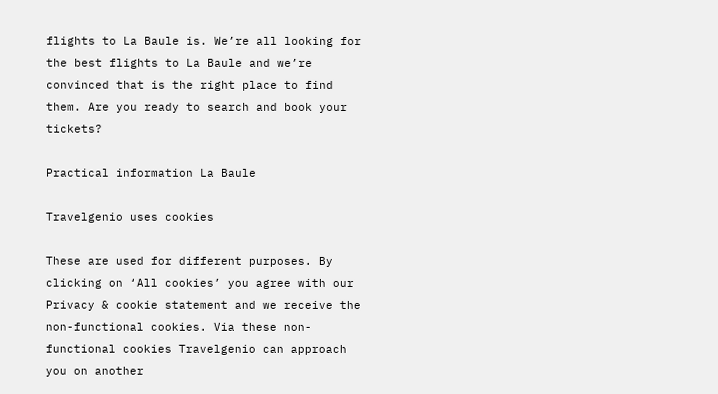flights to La Baule is. We’re all looking for the best flights to La Baule and we’re convinced that is the right place to find them. Are you ready to search and book your tickets?

Practical information La Baule

Travelgenio uses cookies

These are used for different purposes. By clicking on ‘All cookies’ you agree with our Privacy & cookie statement and we receive the non-functional cookies. Via these non-functional cookies Travelgenio can approach you on another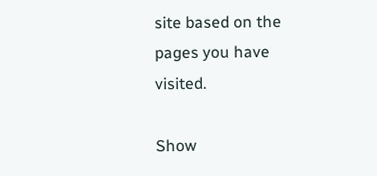site based on the pages you have visited.

Show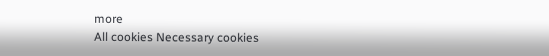more
All cookies Necessary cookies